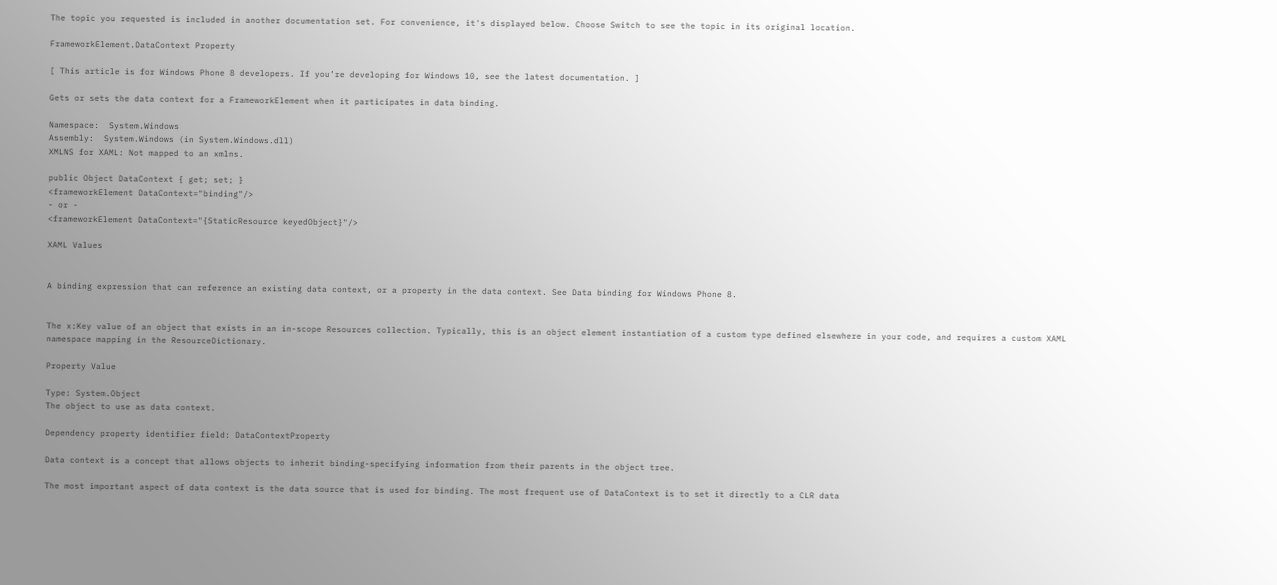The topic you requested is included in another documentation set. For convenience, it's displayed below. Choose Switch to see the topic in its original location.

FrameworkElement.DataContext Property

[ This article is for Windows Phone 8 developers. If you’re developing for Windows 10, see the latest documentation. ]

Gets or sets the data context for a FrameworkElement when it participates in data binding.

Namespace:  System.Windows
Assembly:  System.Windows (in System.Windows.dll)
XMLNS for XAML: Not mapped to an xmlns.

public Object DataContext { get; set; }
<frameworkElement DataContext="binding"/>
- or -
<frameworkElement DataContext="{StaticResource keyedObject}"/>

XAML Values


A binding expression that can reference an existing data context, or a property in the data context. See Data binding for Windows Phone 8.


The x:Key value of an object that exists in an in-scope Resources collection. Typically, this is an object element instantiation of a custom type defined elsewhere in your code, and requires a custom XAML namespace mapping in the ResourceDictionary.

Property Value

Type: System.Object
The object to use as data context.

Dependency property identifier field: DataContextProperty

Data context is a concept that allows objects to inherit binding-specifying information from their parents in the object tree.

The most important aspect of data context is the data source that is used for binding. The most frequent use of DataContext is to set it directly to a CLR data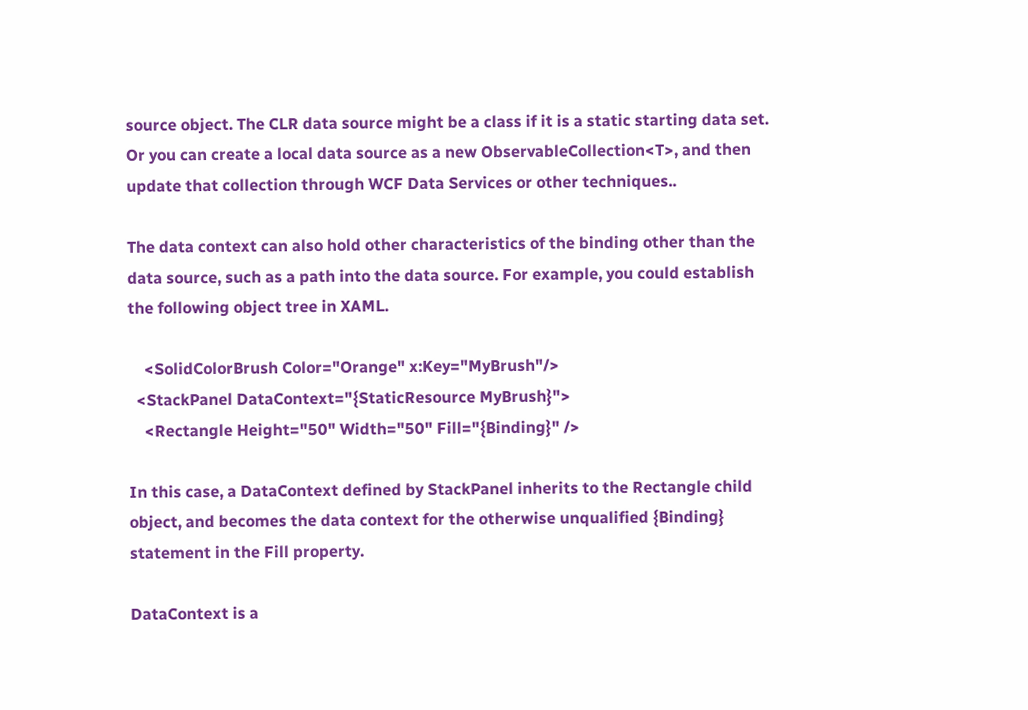source object. The CLR data source might be a class if it is a static starting data set. Or you can create a local data source as a new ObservableCollection<T>, and then update that collection through WCF Data Services or other techniques..

The data context can also hold other characteristics of the binding other than the data source, such as a path into the data source. For example, you could establish the following object tree in XAML.

    <SolidColorBrush Color="Orange" x:Key="MyBrush"/>
  <StackPanel DataContext="{StaticResource MyBrush}">
    <Rectangle Height="50" Width="50" Fill="{Binding}" />

In this case, a DataContext defined by StackPanel inherits to the Rectangle child object, and becomes the data context for the otherwise unqualified {Binding} statement in the Fill property.

DataContext is a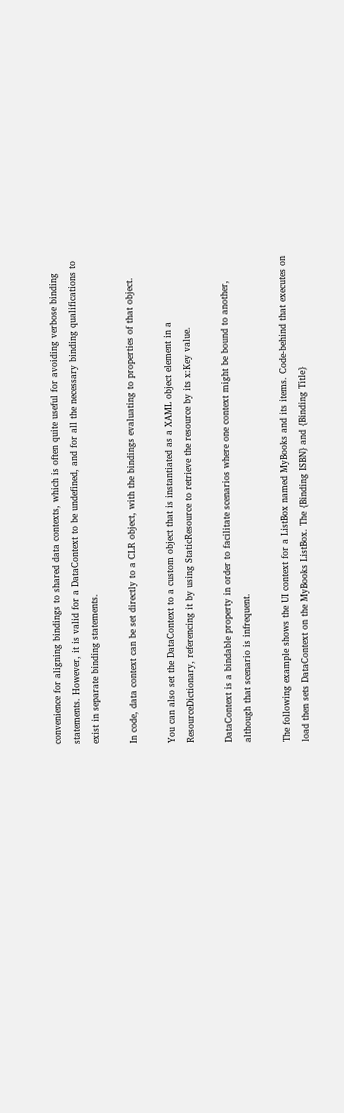convenience for aligning bindings to shared data contexts, which is often quite useful for avoiding verbose binding statements. However, it is valid for a DataContext to be undefined, and for all the necessary binding qualifications to exist in separate binding statements.

In code, data context can be set directly to a CLR object, with the bindings evaluating to properties of that object.

You can also set the DataContext to a custom object that is instantiated as a XAML object element in a ResourceDictionary, referencing it by using StaticResource to retrieve the resource by its x:Key value.

DataContext is a bindable property in order to facilitate scenarios where one context might be bound to another, although that scenario is infrequent.

The following example shows the UI context for a ListBox named MyBooks and its items. Code-behind that executes on load then sets DataContext on the MyBooks ListBox. The {Binding ISBN} and {Binding Title}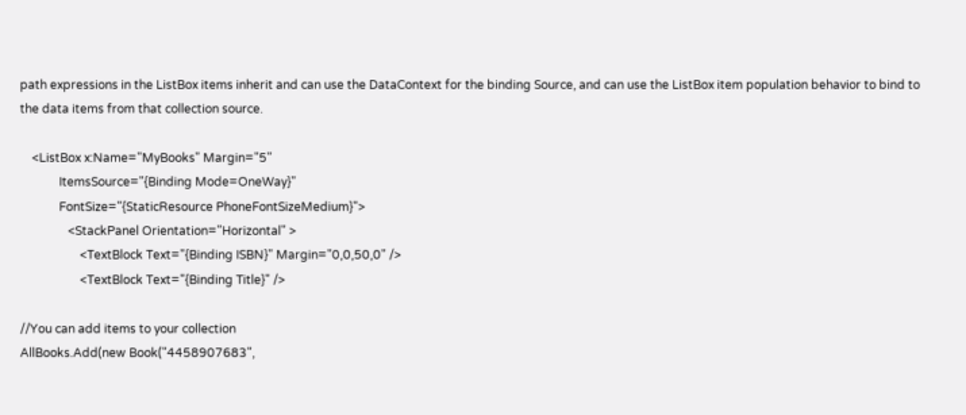path expressions in the ListBox items inherit and can use the DataContext for the binding Source, and can use the ListBox item population behavior to bind to the data items from that collection source.

    <ListBox x:Name="MyBooks" Margin="5"
             ItemsSource="{Binding Mode=OneWay}"
             FontSize="{StaticResource PhoneFontSizeMedium}">
                <StackPanel Orientation="Horizontal" >
                    <TextBlock Text="{Binding ISBN}" Margin="0,0,50,0" />
                    <TextBlock Text="{Binding Title}" />

//You can add items to your collection
AllBooks.Add(new Book("4458907683",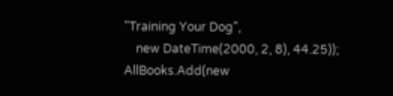"Training Your Dog",
    new DateTime(2000, 2, 8), 44.25));
AllBooks.Add(new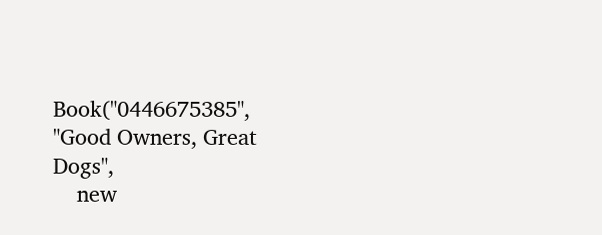Book("0446675385", "Good Owners, Great Dogs",
    new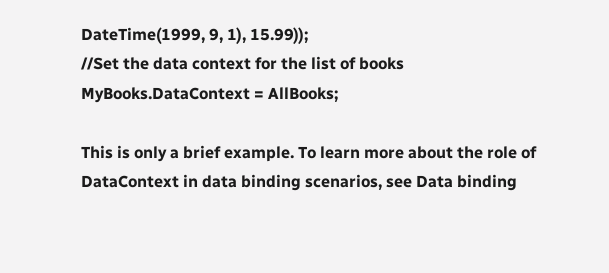DateTime(1999, 9, 1), 15.99));
//Set the data context for the list of books
MyBooks.DataContext = AllBooks;

This is only a brief example. To learn more about the role of DataContext in data binding scenarios, see Data binding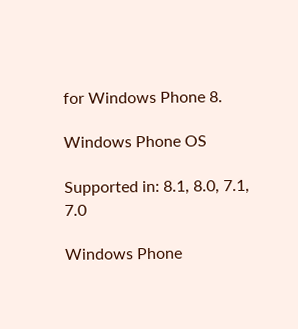for Windows Phone 8.

Windows Phone OS

Supported in: 8.1, 8.0, 7.1, 7.0

Windows Phone